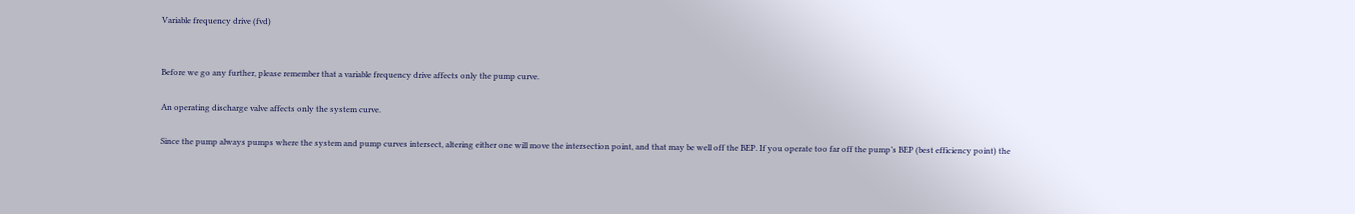Variable frequency drive (fvd)


Before we go any further, please remember that a variable frequency drive affects only the pump curve.

An operating discharge valve affects only the system curve.

Since the pump always pumps where the system and pump curves intersect, altering either one will move the intersection point, and that may be well off the BEP. If you operate too far off the pump’s BEP (best efficiency point) the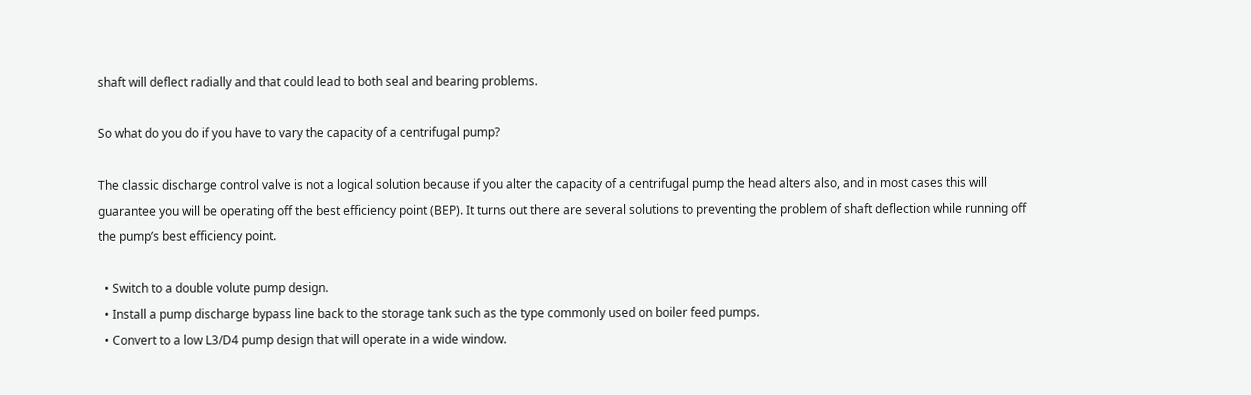shaft will deflect radially and that could lead to both seal and bearing problems.

So what do you do if you have to vary the capacity of a centrifugal pump?

The classic discharge control valve is not a logical solution because if you alter the capacity of a centrifugal pump the head alters also, and in most cases this will guarantee you will be operating off the best efficiency point (BEP). It turns out there are several solutions to preventing the problem of shaft deflection while running off the pump’s best efficiency point.

  • Switch to a double volute pump design.
  • Install a pump discharge bypass line back to the storage tank such as the type commonly used on boiler feed pumps.
  • Convert to a low L3/D4 pump design that will operate in a wide window.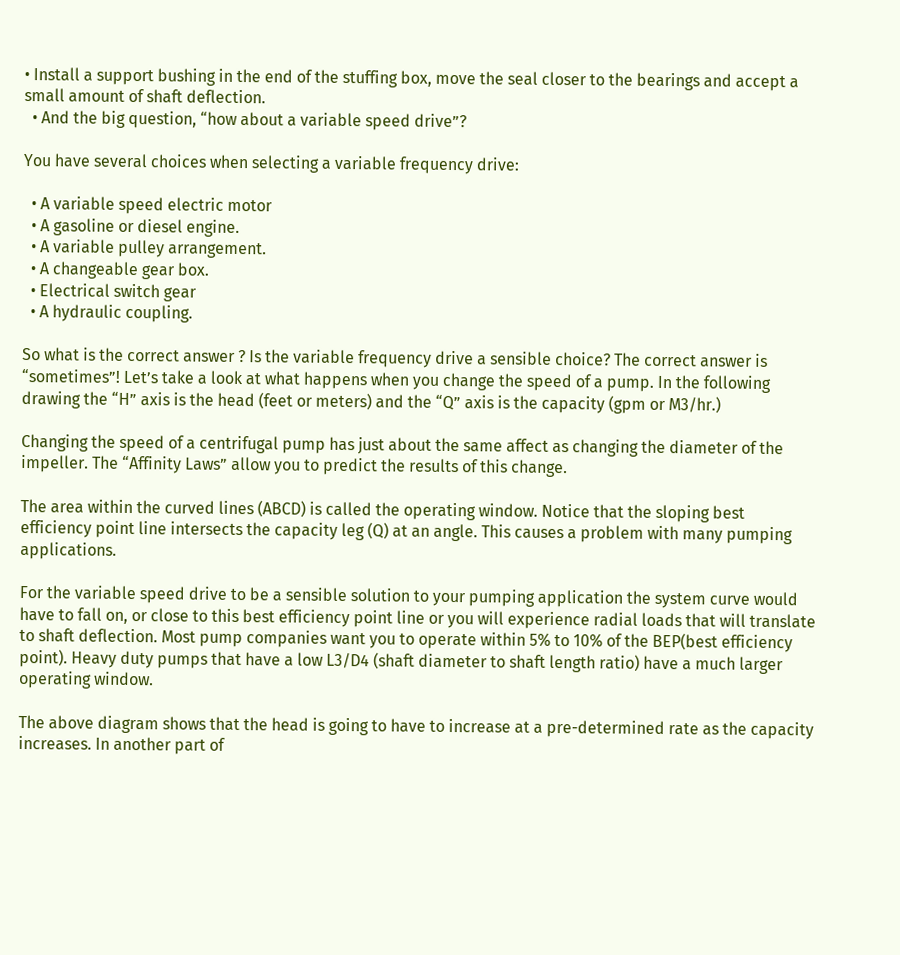• Install a support bushing in the end of the stuffing box, move the seal closer to the bearings and accept a small amount of shaft deflection.
  • And the big question, “how about a variable speed drive”?

You have several choices when selecting a variable frequency drive:

  • A variable speed electric motor
  • A gasoline or diesel engine.
  • A variable pulley arrangement.
  • A changeable gear box.
  • Electrical switch gear
  • A hydraulic coupling.

So what is the correct answer ? Is the variable frequency drive a sensible choice? The correct answer is “sometimes”! Let’s take a look at what happens when you change the speed of a pump. In the following drawing the “H” axis is the head (feet or meters) and the “Q” axis is the capacity (gpm or M3/hr.)

Changing the speed of a centrifugal pump has just about the same affect as changing the diameter of the impeller. The “Affinity Laws” allow you to predict the results of this change.

The area within the curved lines (ABCD) is called the operating window. Notice that the sloping best efficiency point line intersects the capacity leg (Q) at an angle. This causes a problem with many pumping applications.

For the variable speed drive to be a sensible solution to your pumping application the system curve would have to fall on, or close to this best efficiency point line or you will experience radial loads that will translate to shaft deflection. Most pump companies want you to operate within 5% to 10% of the BEP(best efficiency point). Heavy duty pumps that have a low L3/D4 (shaft diameter to shaft length ratio) have a much larger operating window.

The above diagram shows that the head is going to have to increase at a pre-determined rate as the capacity increases. In another part of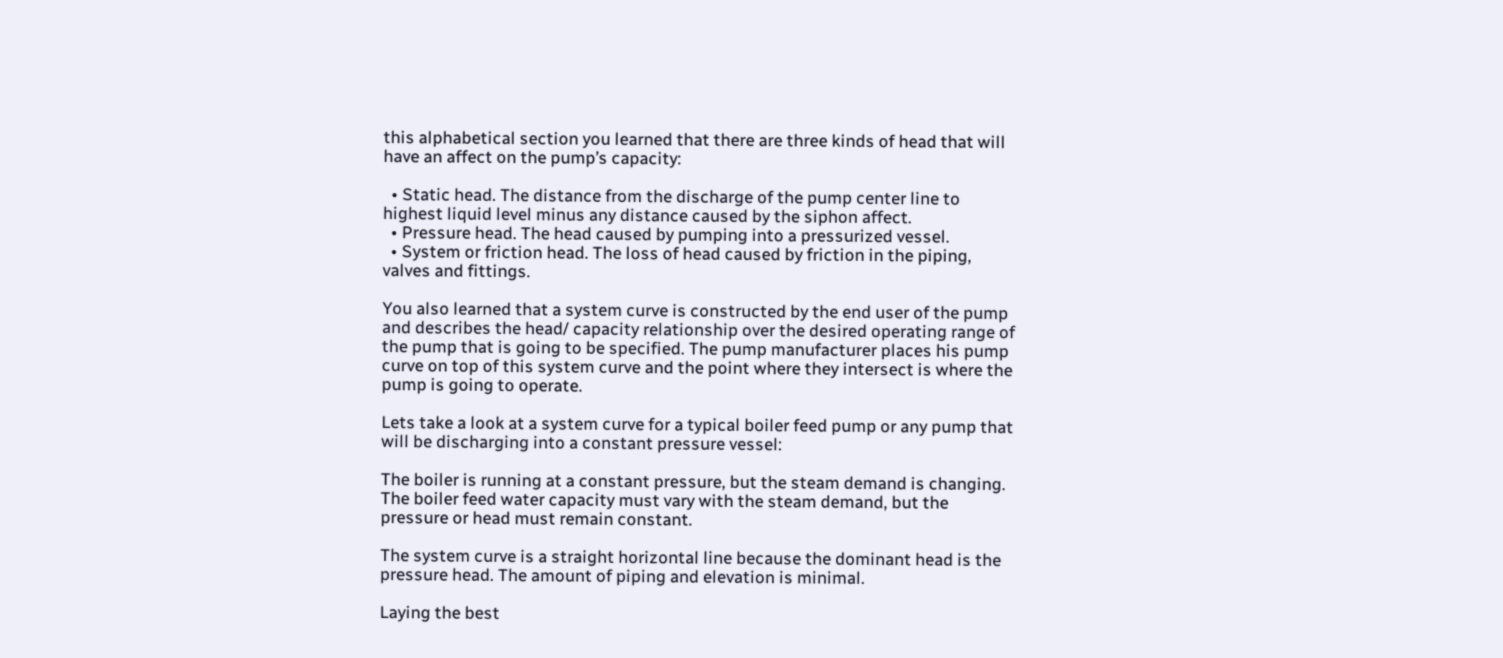this alphabetical section you learned that there are three kinds of head that will have an affect on the pump’s capacity:

  • Static head. The distance from the discharge of the pump center line to highest liquid level minus any distance caused by the siphon affect.
  • Pressure head. The head caused by pumping into a pressurized vessel.
  • System or friction head. The loss of head caused by friction in the piping, valves and fittings.

You also learned that a system curve is constructed by the end user of the pump and describes the head/ capacity relationship over the desired operating range of the pump that is going to be specified. The pump manufacturer places his pump curve on top of this system curve and the point where they intersect is where the pump is going to operate.

Lets take a look at a system curve for a typical boiler feed pump or any pump that will be discharging into a constant pressure vessel:

The boiler is running at a constant pressure, but the steam demand is changing. The boiler feed water capacity must vary with the steam demand, but the pressure or head must remain constant.

The system curve is a straight horizontal line because the dominant head is the pressure head. The amount of piping and elevation is minimal.

Laying the best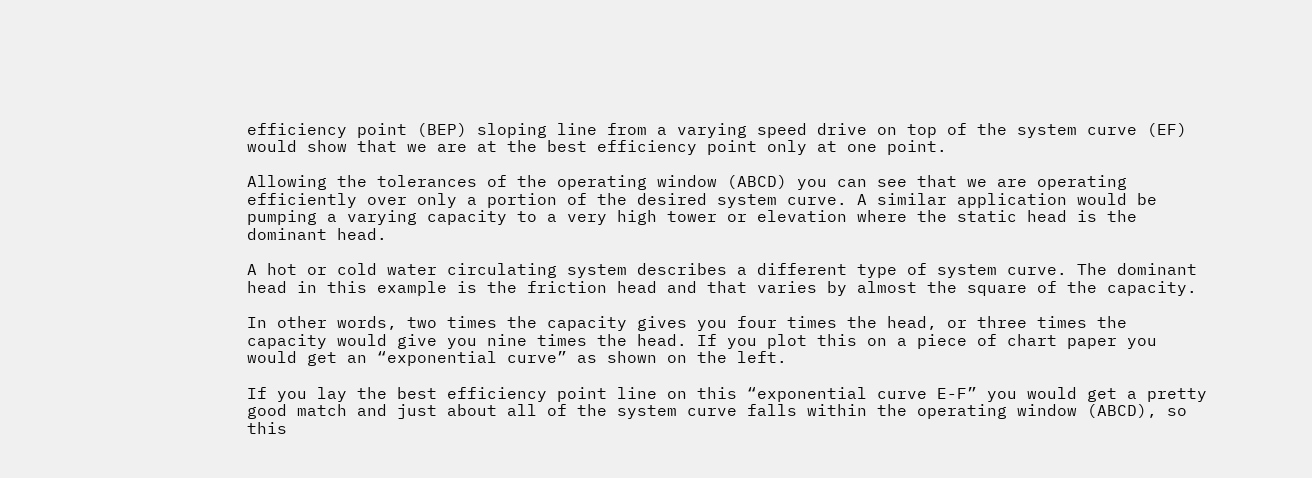efficiency point (BEP) sloping line from a varying speed drive on top of the system curve (EF) would show that we are at the best efficiency point only at one point.

Allowing the tolerances of the operating window (ABCD) you can see that we are operating efficiently over only a portion of the desired system curve. A similar application would be pumping a varying capacity to a very high tower or elevation where the static head is the dominant head.

A hot or cold water circulating system describes a different type of system curve. The dominant head in this example is the friction head and that varies by almost the square of the capacity.

In other words, two times the capacity gives you four times the head, or three times the capacity would give you nine times the head. If you plot this on a piece of chart paper you would get an “exponential curve” as shown on the left.

If you lay the best efficiency point line on this “exponential curve E-F” you would get a pretty good match and just about all of the system curve falls within the operating window (ABCD), so this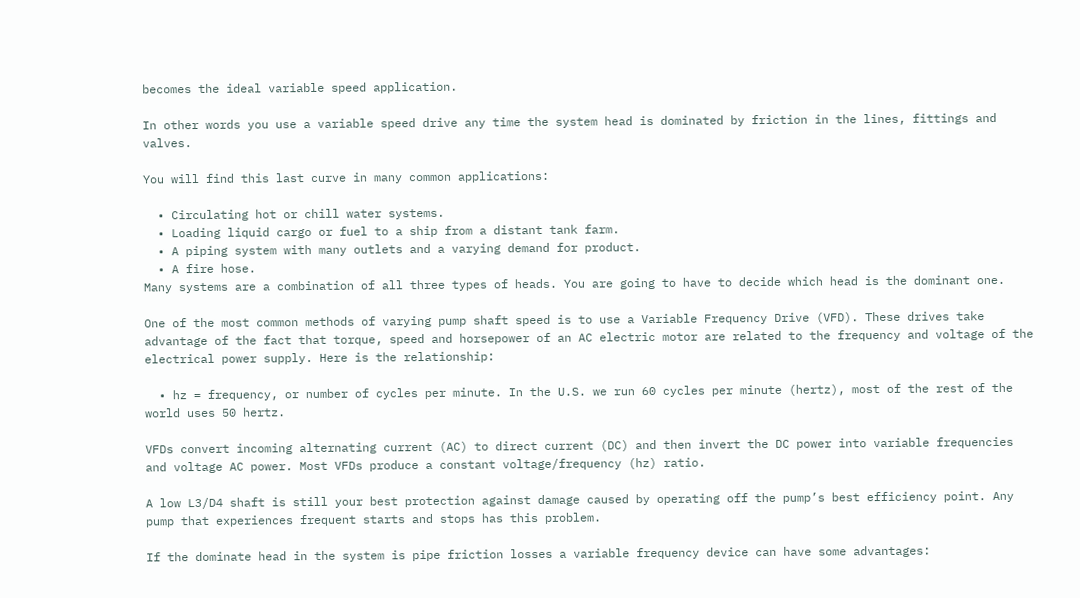becomes the ideal variable speed application.

In other words you use a variable speed drive any time the system head is dominated by friction in the lines, fittings and valves.

You will find this last curve in many common applications:

  • Circulating hot or chill water systems.
  • Loading liquid cargo or fuel to a ship from a distant tank farm.
  • A piping system with many outlets and a varying demand for product.
  • A fire hose.
Many systems are a combination of all three types of heads. You are going to have to decide which head is the dominant one.

One of the most common methods of varying pump shaft speed is to use a Variable Frequency Drive (VFD). These drives take advantage of the fact that torque, speed and horsepower of an AC electric motor are related to the frequency and voltage of the electrical power supply. Here is the relationship:

  • hz = frequency, or number of cycles per minute. In the U.S. we run 60 cycles per minute (hertz), most of the rest of the world uses 50 hertz.

VFDs convert incoming alternating current (AC) to direct current (DC) and then invert the DC power into variable frequencies and voltage AC power. Most VFDs produce a constant voltage/frequency (hz) ratio.

A low L3/D4 shaft is still your best protection against damage caused by operating off the pump’s best efficiency point. Any pump that experiences frequent starts and stops has this problem.

If the dominate head in the system is pipe friction losses a variable frequency device can have some advantages: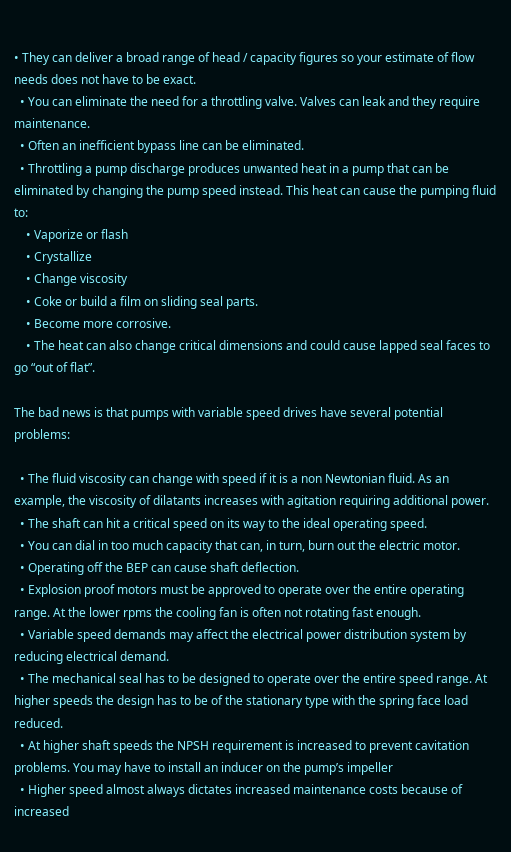• They can deliver a broad range of head / capacity figures so your estimate of flow needs does not have to be exact.
  • You can eliminate the need for a throttling valve. Valves can leak and they require maintenance.
  • Often an inefficient bypass line can be eliminated.
  • Throttling a pump discharge produces unwanted heat in a pump that can be eliminated by changing the pump speed instead. This heat can cause the pumping fluid to:
    • Vaporize or flash
    • Crystallize
    • Change viscosity
    • Coke or build a film on sliding seal parts.
    • Become more corrosive.
    • The heat can also change critical dimensions and could cause lapped seal faces to go “out of flat”.

The bad news is that pumps with variable speed drives have several potential problems:

  • The fluid viscosity can change with speed if it is a non Newtonian fluid. As an example, the viscosity of dilatants increases with agitation requiring additional power.
  • The shaft can hit a critical speed on its way to the ideal operating speed.
  • You can dial in too much capacity that can, in turn, burn out the electric motor.
  • Operating off the BEP can cause shaft deflection.
  • Explosion proof motors must be approved to operate over the entire operating range. At the lower rpms the cooling fan is often not rotating fast enough.
  • Variable speed demands may affect the electrical power distribution system by reducing electrical demand.
  • The mechanical seal has to be designed to operate over the entire speed range. At higher speeds the design has to be of the stationary type with the spring face load reduced.
  • At higher shaft speeds the NPSH requirement is increased to prevent cavitation problems. You may have to install an inducer on the pump’s impeller
  • Higher speed almost always dictates increased maintenance costs because of increased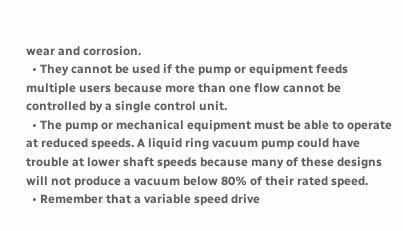wear and corrosion.
  • They cannot be used if the pump or equipment feeds multiple users because more than one flow cannot be controlled by a single control unit.
  • The pump or mechanical equipment must be able to operate at reduced speeds. A liquid ring vacuum pump could have trouble at lower shaft speeds because many of these designs will not produce a vacuum below 80% of their rated speed.
  • Remember that a variable speed drive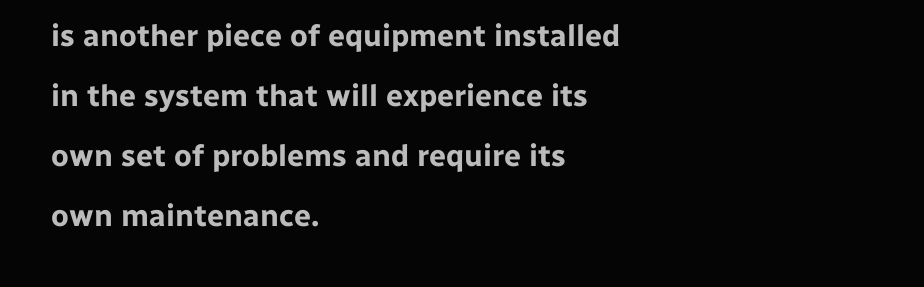is another piece of equipment installed in the system that will experience its own set of problems and require its own maintenance.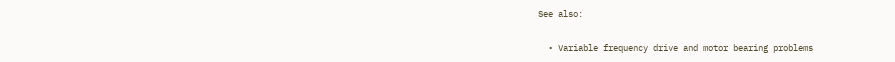See also:

  • Variable frequency drive and motor bearing problems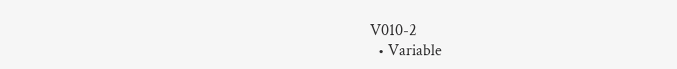V010-2
  • Variable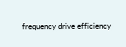frequency drive efficiency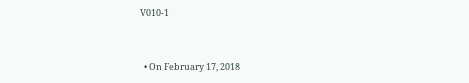V010-1


  • On February 17, 2018